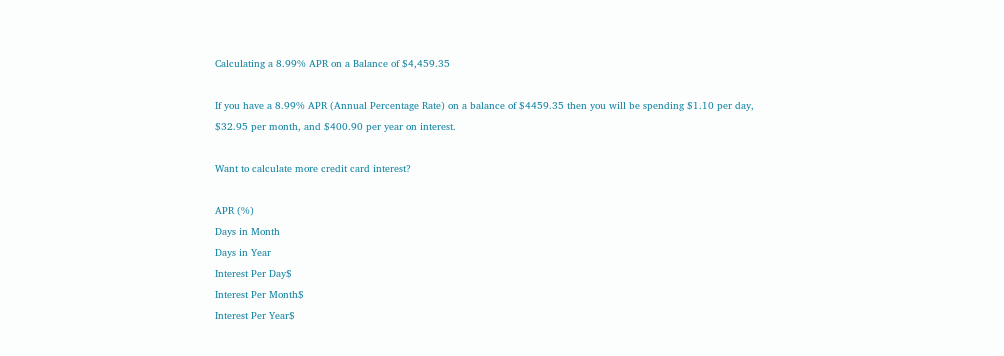Calculating a 8.99% APR on a Balance of $4,459.35

If you have a 8.99% APR (Annual Percentage Rate) on a balance of $4459.35 then you will be spending $1.10 per day, $32.95 per month, and $400.90 per year on interest.

Want to calculate more credit card interest?

APR (%)
Days in Month
Days in Year
Interest Per Day$
Interest Per Month$
Interest Per Year$